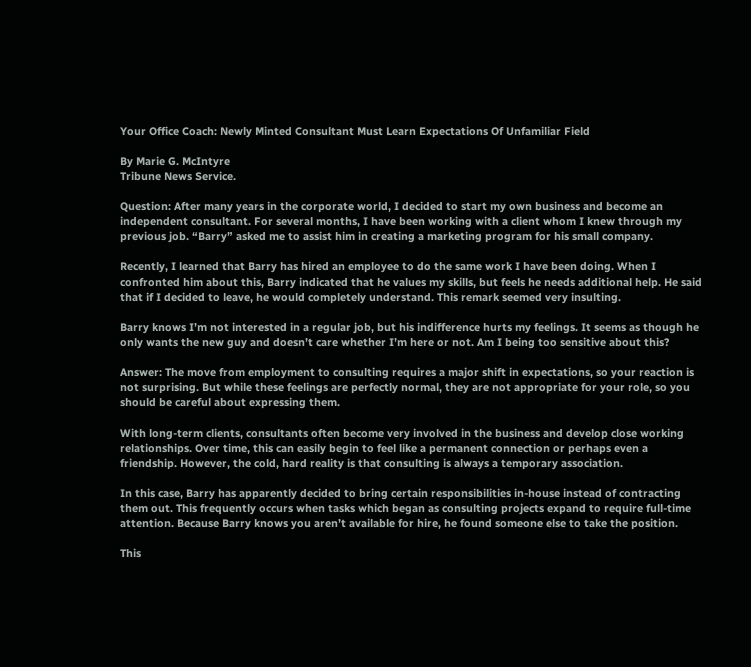Your Office Coach: Newly Minted Consultant Must Learn Expectations Of Unfamiliar Field

By Marie G. McIntyre
Tribune News Service.

Question: After many years in the corporate world, I decided to start my own business and become an independent consultant. For several months, I have been working with a client whom I knew through my previous job. “Barry” asked me to assist him in creating a marketing program for his small company.

Recently, I learned that Barry has hired an employee to do the same work I have been doing. When I confronted him about this, Barry indicated that he values my skills, but feels he needs additional help. He said that if I decided to leave, he would completely understand. This remark seemed very insulting.

Barry knows I’m not interested in a regular job, but his indifference hurts my feelings. It seems as though he only wants the new guy and doesn’t care whether I’m here or not. Am I being too sensitive about this?

Answer: The move from employment to consulting requires a major shift in expectations, so your reaction is not surprising. But while these feelings are perfectly normal, they are not appropriate for your role, so you should be careful about expressing them.

With long-term clients, consultants often become very involved in the business and develop close working relationships. Over time, this can easily begin to feel like a permanent connection or perhaps even a friendship. However, the cold, hard reality is that consulting is always a temporary association.

In this case, Barry has apparently decided to bring certain responsibilities in-house instead of contracting them out. This frequently occurs when tasks which began as consulting projects expand to require full-time attention. Because Barry knows you aren’t available for hire, he found someone else to take the position.

This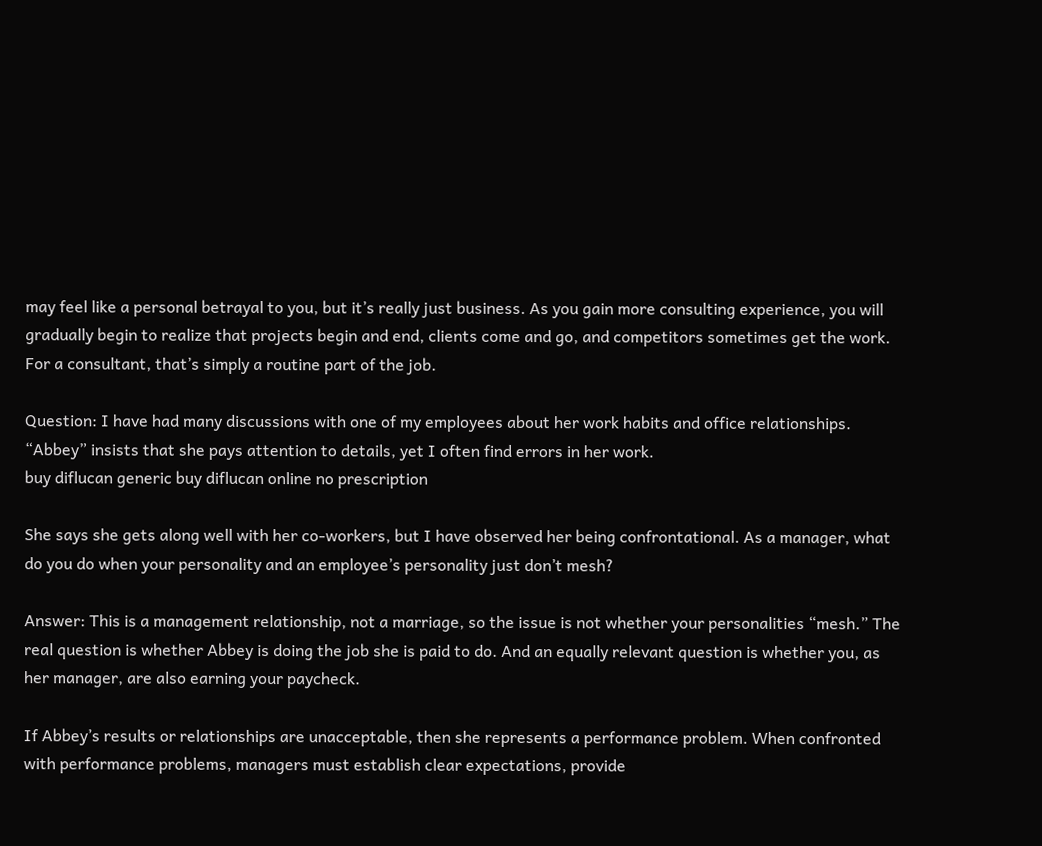may feel like a personal betrayal to you, but it’s really just business. As you gain more consulting experience, you will gradually begin to realize that projects begin and end, clients come and go, and competitors sometimes get the work. For a consultant, that’s simply a routine part of the job.

Question: I have had many discussions with one of my employees about her work habits and office relationships. “Abbey” insists that she pays attention to details, yet I often find errors in her work.
buy diflucan generic buy diflucan online no prescription

She says she gets along well with her co-workers, but I have observed her being confrontational. As a manager, what do you do when your personality and an employee’s personality just don’t mesh?

Answer: This is a management relationship, not a marriage, so the issue is not whether your personalities “mesh.” The real question is whether Abbey is doing the job she is paid to do. And an equally relevant question is whether you, as her manager, are also earning your paycheck.

If Abbey’s results or relationships are unacceptable, then she represents a performance problem. When confronted with performance problems, managers must establish clear expectations, provide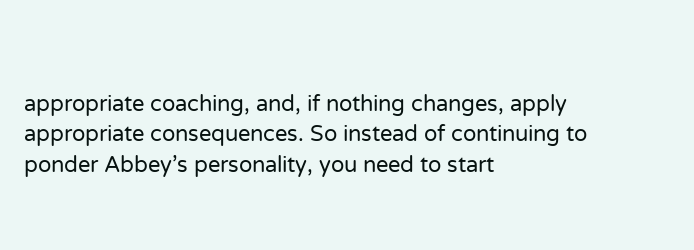appropriate coaching, and, if nothing changes, apply appropriate consequences. So instead of continuing to ponder Abbey’s personality, you need to start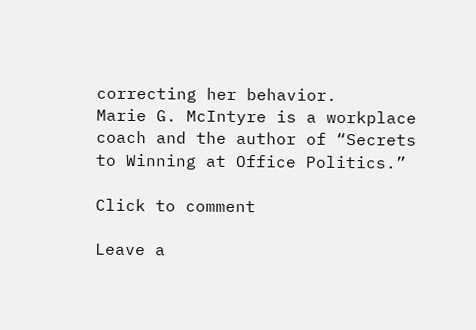correcting her behavior.
Marie G. McIntyre is a workplace coach and the author of “Secrets to Winning at Office Politics.”

Click to comment

Leave a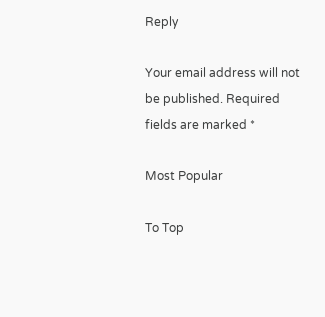Reply

Your email address will not be published. Required fields are marked *

Most Popular

To Top